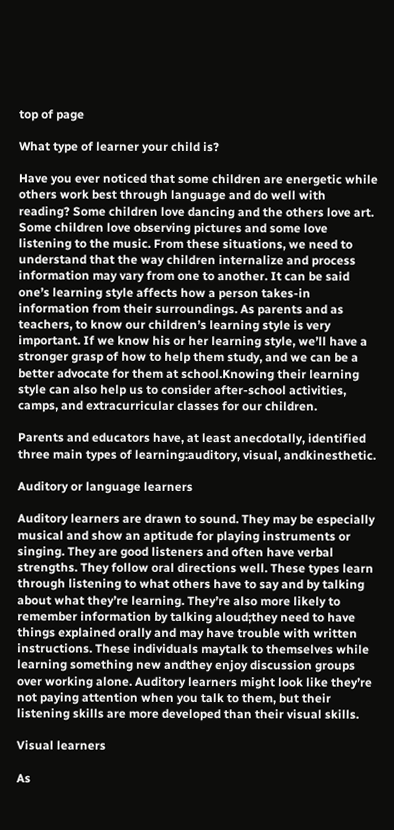top of page

What type of learner your child is?

Have you ever noticed that some children are energetic while others work best through language and do well with reading? Some children love dancing and the others love art. Some children love observing pictures and some love listening to the music. From these situations, we need to understand that the way children internalize and process information may vary from one to another. It can be said one’s learning style affects how a person takes-in information from their surroundings. As parents and as teachers, to know our children’s learning style is very important. If we know his or her learning style, we’ll have a stronger grasp of how to help them study, and we can be a better advocate for them at school.Knowing their learning style can also help us to consider after-school activities, camps, and extracurricular classes for our children.

Parents and educators have, at least anecdotally, identified three main types of learning:auditory, visual, andkinesthetic.

Auditory or language learners

Auditory learners are drawn to sound. They may be especially musical and show an aptitude for playing instruments or singing. They are good listeners and often have verbal strengths. They follow oral directions well. These types learn through listening to what others have to say and by talking about what they’re learning. They’re also more likely to remember information by talking aloud;they need to have things explained orally and may have trouble with written instructions. These individuals maytalk to themselves while learning something new andthey enjoy discussion groups over working alone. Auditory learners might look like they’re not paying attention when you talk to them, but their listening skills are more developed than their visual skills.

Visual learners

As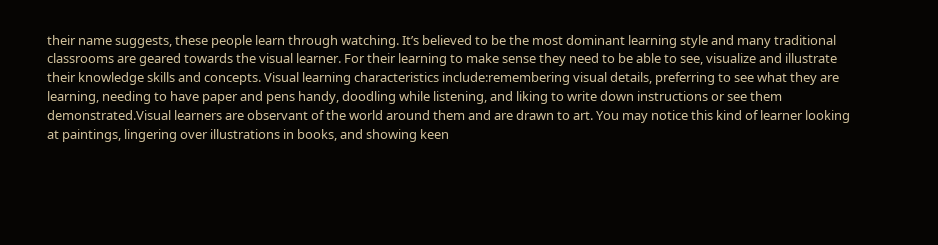their name suggests, these people learn through watching. It’s believed to be the most dominant learning style and many traditional classrooms are geared towards the visual learner. For their learning to make sense they need to be able to see, visualize and illustrate their knowledge skills and concepts. Visual learning characteristics include:remembering visual details, preferring to see what they are learning, needing to have paper and pens handy, doodling while listening, and liking to write down instructions or see them demonstrated.Visual learners are observant of the world around them and are drawn to art. You may notice this kind of learner looking at paintings, lingering over illustrations in books, and showing keen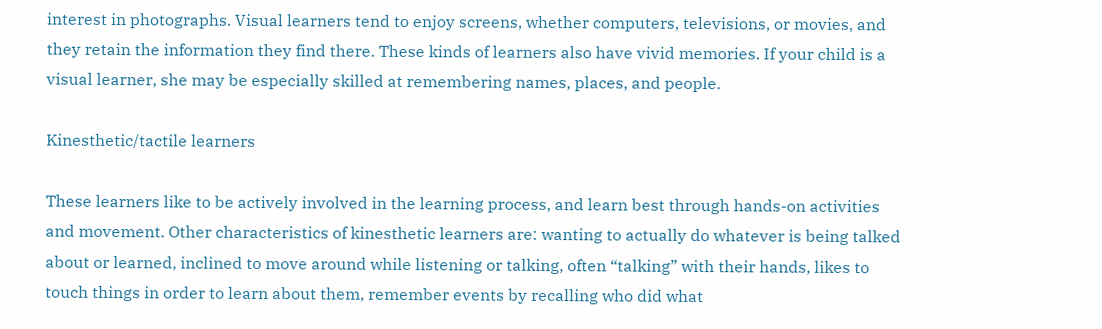interest in photographs. Visual learners tend to enjoy screens, whether computers, televisions, or movies, and they retain the information they find there. These kinds of learners also have vivid memories. If your child is a visual learner, she may be especially skilled at remembering names, places, and people.

Kinesthetic/tactile learners

These learners like to be actively involved in the learning process, and learn best through hands-on activities and movement. Other characteristics of kinesthetic learners are: wanting to actually do whatever is being talked about or learned, inclined to move around while listening or talking, often “talking” with their hands, likes to touch things in order to learn about them, remember events by recalling who did what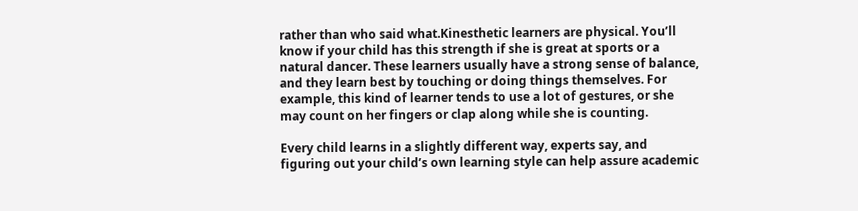rather than who said what.Kinesthetic learners are physical. You’ll know if your child has this strength if she is great at sports or a natural dancer. These learners usually have a strong sense of balance, and they learn best by touching or doing things themselves. For example, this kind of learner tends to use a lot of gestures, or she may count on her fingers or clap along while she is counting.

Every child learns in a slightly different way, experts say, and figuring out your child’s own learning style can help assure academic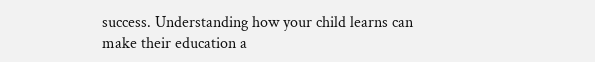success. Understanding how your child learns can make their education a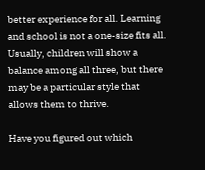better experience for all. Learning and school is not a one-size fits all. Usually, children will show a balance among all three, but there may be a particular style that allows them to thrive.

Have you figured out which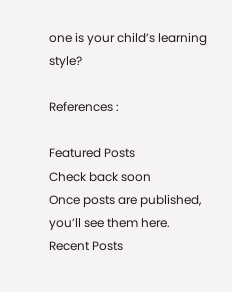one is your child’s learning style?

References :

Featured Posts
Check back soon
Once posts are published, you’ll see them here.
Recent Posts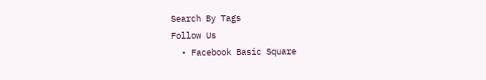Search By Tags
Follow Us
  • Facebook Basic Square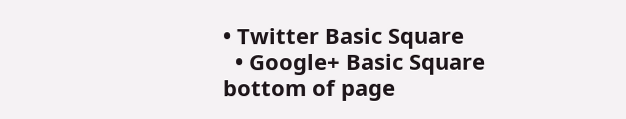• Twitter Basic Square
  • Google+ Basic Square
bottom of page